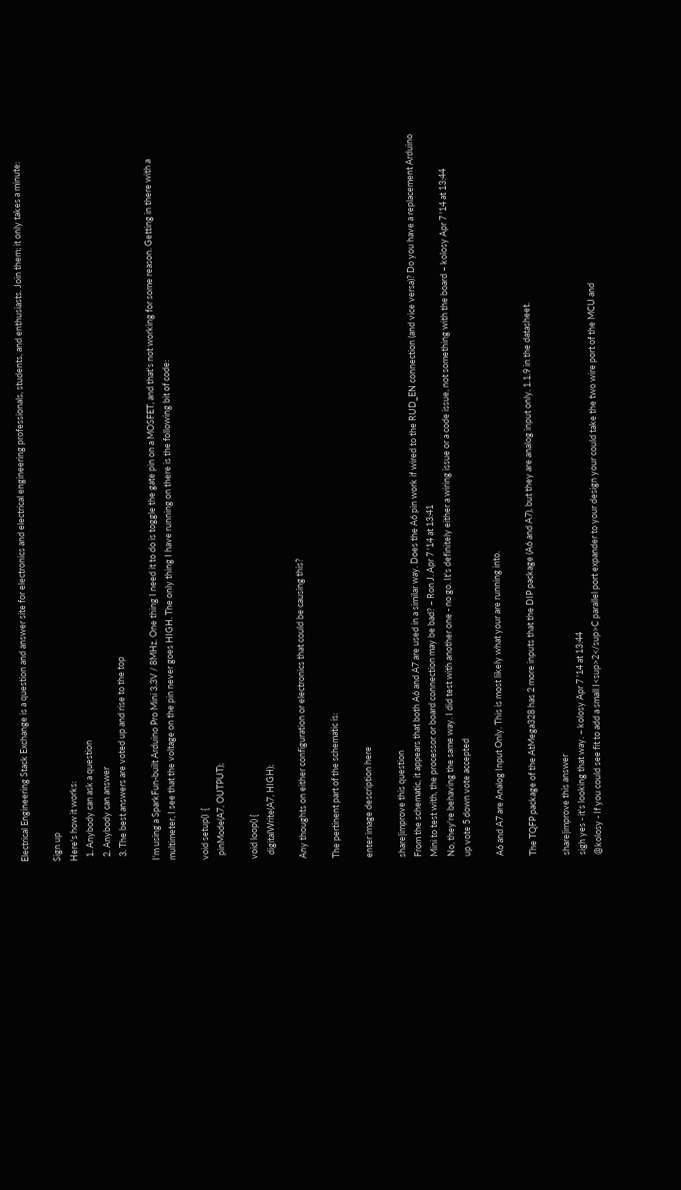Electrical Engineering Stack Exchange is a question and answer site for electronics and electrical engineering professionals, students, and enthusiasts. Join them; it only takes a minute:

Sign up
Here's how it works:
  1. Anybody can ask a question
  2. Anybody can answer
  3. The best answers are voted up and rise to the top

I'm using a SparkFun-built Arduino Pro Mini 3.3V / 8MHz. One thing I need it to do is toggle the gate pin on a MOSFET, and that's not working for some reason. Getting in there with a multimeter, I see that the voltage on the pin never goes HIGH. The only thing I have running on there is the following bit of code:

void setup()  {
  pinMode(A7, OUTPUT);

void loop() {
  digitalWrite(A7, HIGH);

Any thoughts on either configuration or electronics that could be causing this?

The pertinent part of the schematic is:

enter image description here

share|improve this question
From the schematic, it appears that both A6 and A7 are used in a similar way. Does the A6 pin work if wired to the RUD_EN connection (and vice versa)? Do you have a replacement Arduino Mini to test with, the processor or board connection may be bad? – Ron J. Apr 7 '14 at 13:41
No, they're behaving the same way. I did test with another one - no go. It's definitely either a wiring issue or a code issue, not something with the board – kolosy Apr 7 '14 at 13:44
up vote 5 down vote accepted

A6 and A7 are Analog Input Only. This is most likely what your are running into.

The TQFP package of the AtMega328 has 2 more inputs that the DIP package (A6 and A7), but they are analog input only. 1.1.9 in the datasheet.

share|improve this answer
sigh yes - it's looking that way. – kolosy Apr 7 '14 at 13:44
@kolosy - If you could see fit to add a small I<sup>2</sup>C parallel port expander to your design your could take the two wire port of the MCU and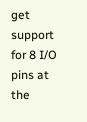get support for 8 I/O pins at the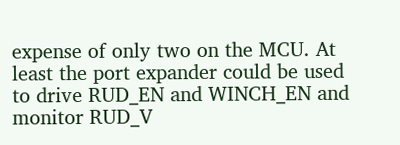expense of only two on the MCU. At least the port expander could be used to drive RUD_EN and WINCH_EN and monitor RUD_V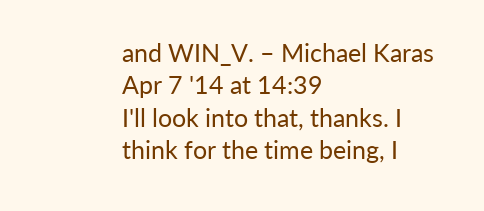and WIN_V. – Michael Karas Apr 7 '14 at 14:39
I'll look into that, thanks. I think for the time being, I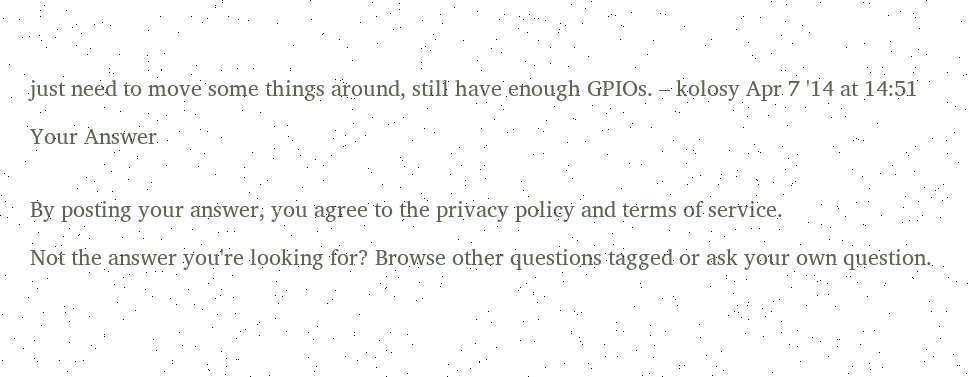just need to move some things around, still have enough GPIOs. – kolosy Apr 7 '14 at 14:51

Your Answer


By posting your answer, you agree to the privacy policy and terms of service.

Not the answer you're looking for? Browse other questions tagged or ask your own question.